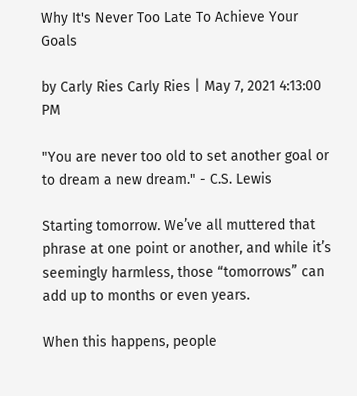Why It's Never Too Late To Achieve Your Goals

by Carly Ries Carly Ries | May 7, 2021 4:13:00 PM

"You are never too old to set another goal or to dream a new dream." - C.S. Lewis

Starting tomorrow. We’ve all muttered that phrase at one point or another, and while it’s seemingly harmless, those “tomorrows” can add up to months or even years.

When this happens, people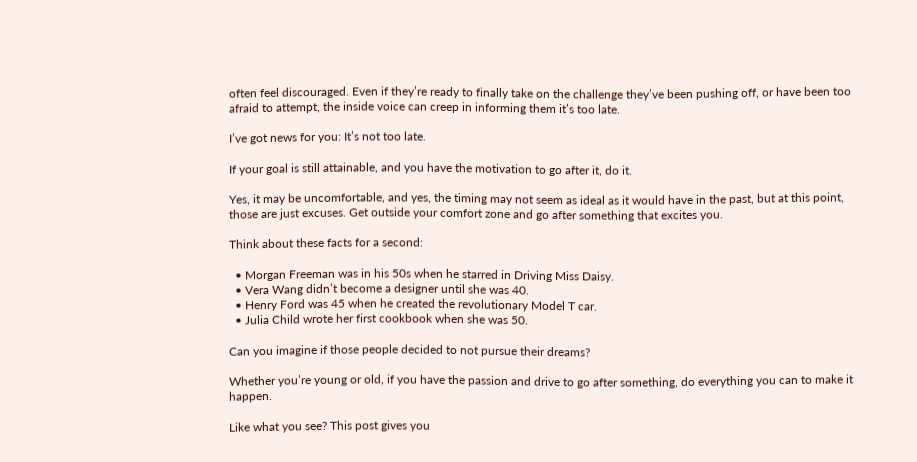often feel discouraged. Even if they’re ready to finally take on the challenge they’ve been pushing off, or have been too afraid to attempt, the inside voice can creep in informing them it’s too late.

I’ve got news for you: It’s not too late.

If your goal is still attainable, and you have the motivation to go after it, do it.

Yes, it may be uncomfortable, and yes, the timing may not seem as ideal as it would have in the past, but at this point, those are just excuses. Get outside your comfort zone and go after something that excites you.

Think about these facts for a second:

  • Morgan Freeman was in his 50s when he starred in Driving Miss Daisy.
  • Vera Wang didn’t become a designer until she was 40.
  • Henry Ford was 45 when he created the revolutionary Model T car.
  • Julia Child wrote her first cookbook when she was 50.

Can you imagine if those people decided to not pursue their dreams?

Whether you’re young or old, if you have the passion and drive to go after something, do everything you can to make it happen.

Like what you see? This post gives you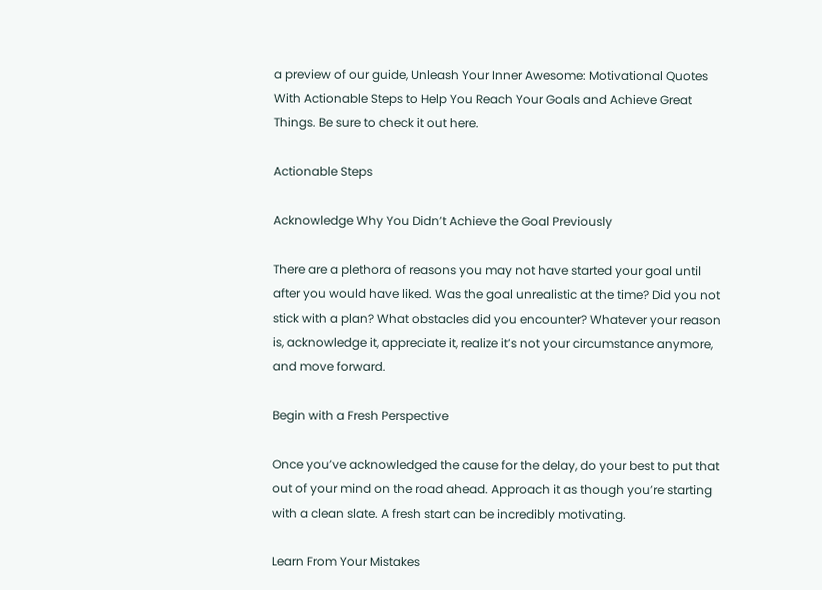a preview of our guide, Unleash Your Inner Awesome: Motivational Quotes With Actionable Steps to Help You Reach Your Goals and Achieve Great Things. Be sure to check it out here.

Actionable Steps

Acknowledge Why You Didn’t Achieve the Goal Previously

There are a plethora of reasons you may not have started your goal until after you would have liked. Was the goal unrealistic at the time? Did you not stick with a plan? What obstacles did you encounter? Whatever your reason is, acknowledge it, appreciate it, realize it’s not your circumstance anymore, and move forward.

Begin with a Fresh Perspective

Once you’ve acknowledged the cause for the delay, do your best to put that out of your mind on the road ahead. Approach it as though you’re starting with a clean slate. A fresh start can be incredibly motivating.

Learn From Your Mistakes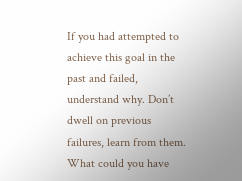If you had attempted to achieve this goal in the past and failed, understand why. Don’t dwell on previous failures, learn from them. What could you have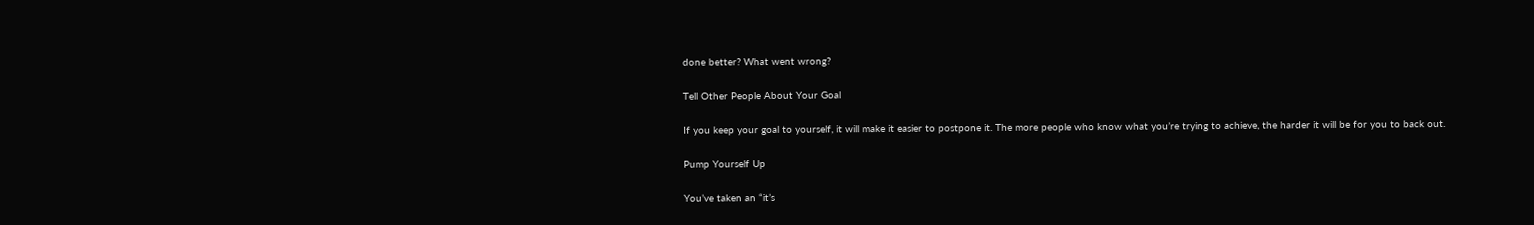done better? What went wrong?

Tell Other People About Your Goal

If you keep your goal to yourself, it will make it easier to postpone it. The more people who know what you’re trying to achieve, the harder it will be for you to back out.

Pump Yourself Up

You’ve taken an “it’s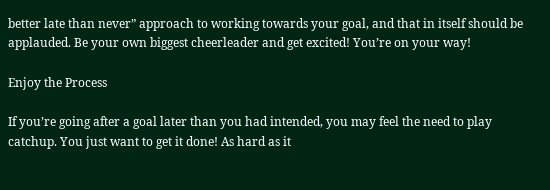better late than never” approach to working towards your goal, and that in itself should be applauded. Be your own biggest cheerleader and get excited! You’re on your way!

Enjoy the Process

If you’re going after a goal later than you had intended, you may feel the need to play catchup. You just want to get it done! As hard as it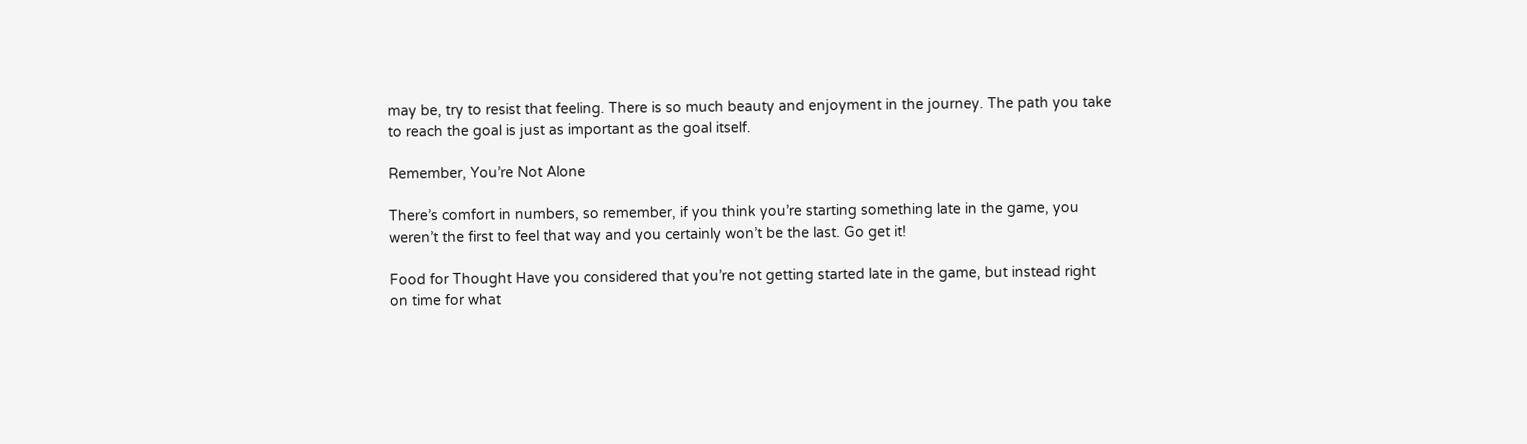may be, try to resist that feeling. There is so much beauty and enjoyment in the journey. The path you take to reach the goal is just as important as the goal itself.

Remember, You’re Not Alone

There’s comfort in numbers, so remember, if you think you’re starting something late in the game, you weren’t the first to feel that way and you certainly won’t be the last. Go get it!

Food for Thought Have you considered that you’re not getting started late in the game, but instead right on time for what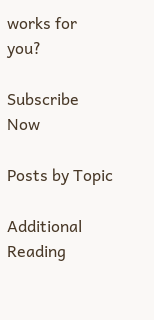works for you?

Subscribe Now

Posts by Topic

Additional Reading